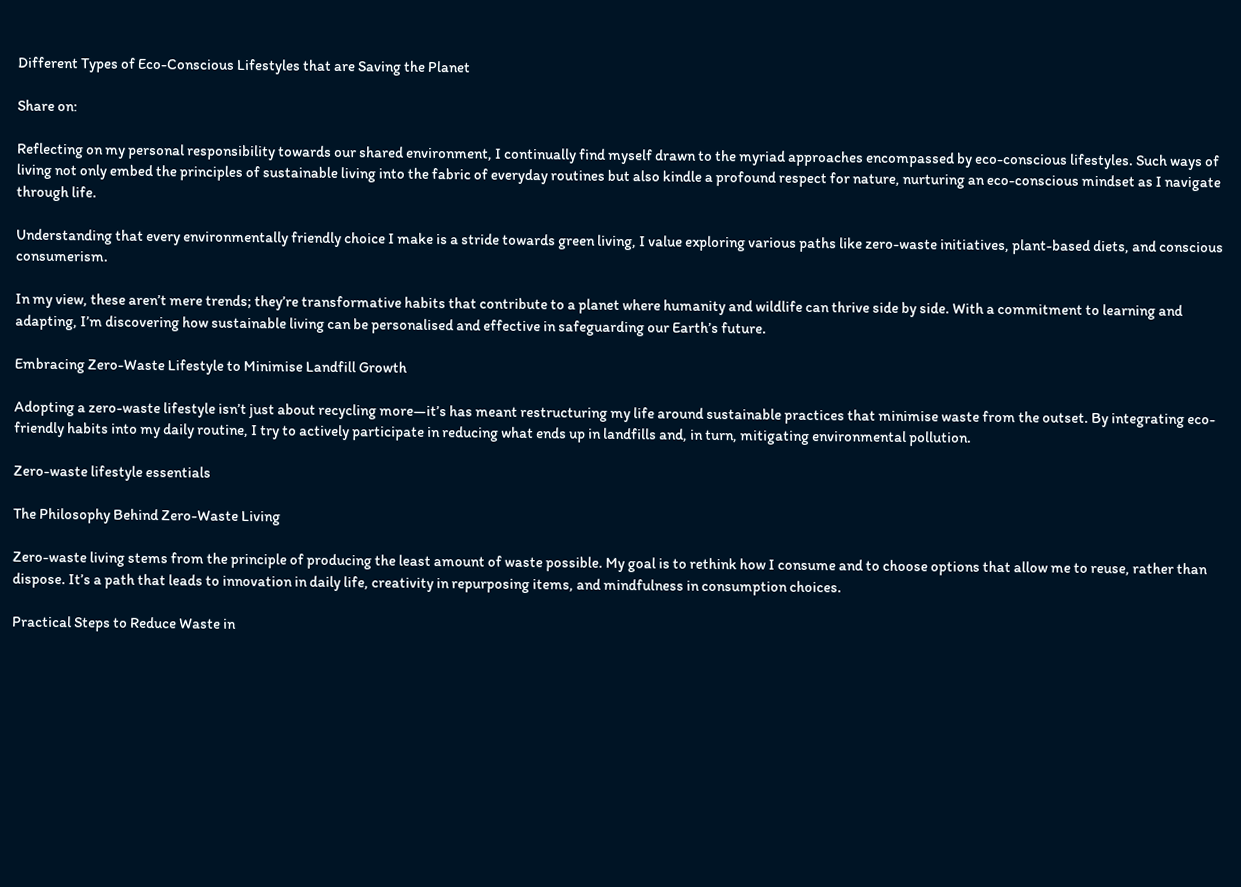Different Types of Eco-Conscious Lifestyles that are Saving the Planet

Share on:

Reflecting on my personal responsibility towards our shared environment, I continually find myself drawn to the myriad approaches encompassed by eco-conscious lifestyles. Such ways of living not only embed the principles of sustainable living into the fabric of everyday routines but also kindle a profound respect for nature, nurturing an eco-conscious mindset as I navigate through life.

Understanding that every environmentally friendly choice I make is a stride towards green living, I value exploring various paths like zero-waste initiatives, plant-based diets, and conscious consumerism.

In my view, these aren’t mere trends; they’re transformative habits that contribute to a planet where humanity and wildlife can thrive side by side. With a commitment to learning and adapting, I’m discovering how sustainable living can be personalised and effective in safeguarding our Earth’s future.

Embracing Zero-Waste Lifestyle to Minimise Landfill Growth

Adopting a zero-waste lifestyle isn’t just about recycling more—it’s has meant restructuring my life around sustainable practices that minimise waste from the outset. By integrating eco-friendly habits into my daily routine, I try to actively participate in reducing what ends up in landfills and, in turn, mitigating environmental pollution.

Zero-waste lifestyle essentials

The Philosophy Behind Zero-Waste Living

Zero-waste living stems from the principle of producing the least amount of waste possible. My goal is to rethink how I consume and to choose options that allow me to reuse, rather than dispose. It’s a path that leads to innovation in daily life, creativity in repurposing items, and mindfulness in consumption choices.

Practical Steps to Reduce Waste in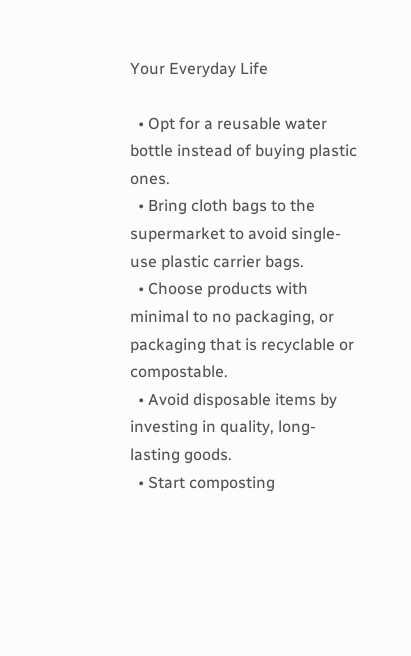Your Everyday Life

  • Opt for a reusable water bottle instead of buying plastic ones.
  • Bring cloth bags to the supermarket to avoid single-use plastic carrier bags.
  • Choose products with minimal to no packaging, or packaging that is recyclable or compostable.
  • Avoid disposable items by investing in quality, long-lasting goods.
  • Start composting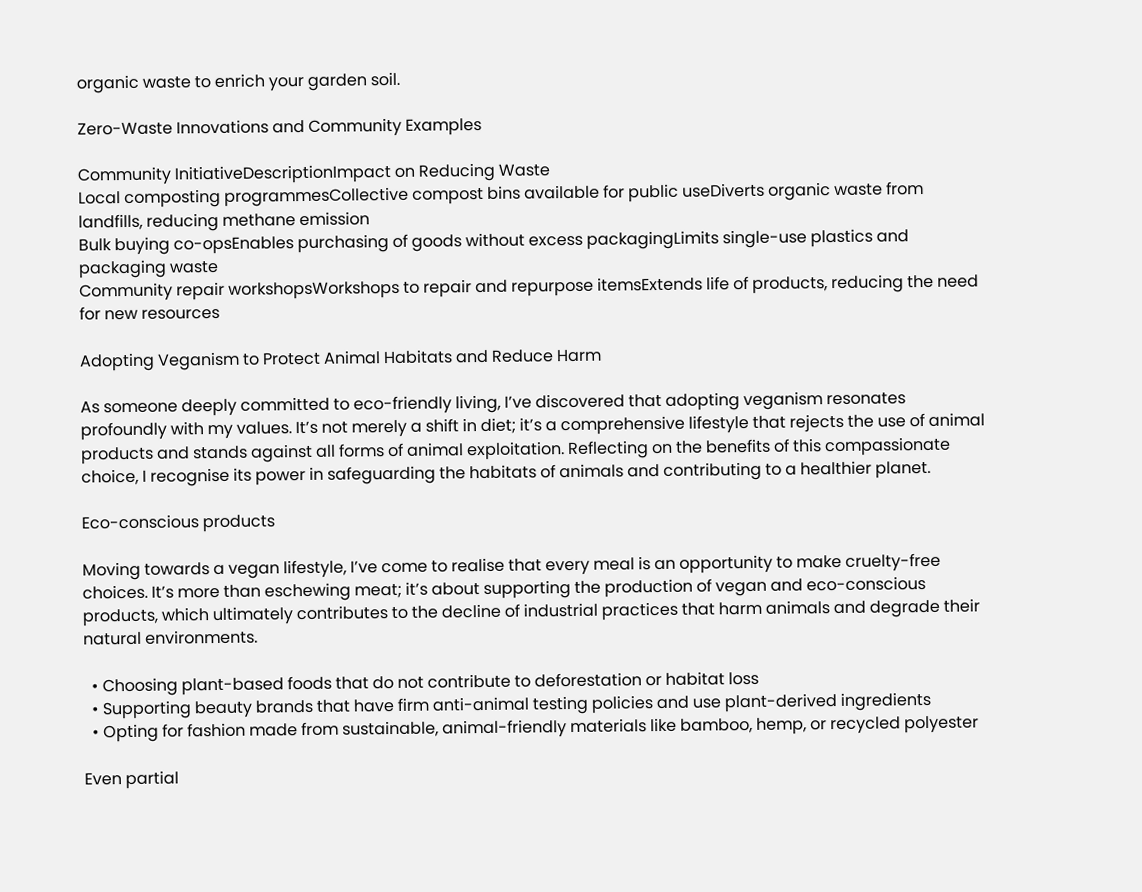organic waste to enrich your garden soil.

Zero-Waste Innovations and Community Examples

Community InitiativeDescriptionImpact on Reducing Waste
Local composting programmesCollective compost bins available for public useDiverts organic waste from landfills, reducing methane emission
Bulk buying co-opsEnables purchasing of goods without excess packagingLimits single-use plastics and packaging waste
Community repair workshopsWorkshops to repair and repurpose itemsExtends life of products, reducing the need for new resources

Adopting Veganism to Protect Animal Habitats and Reduce Harm

As someone deeply committed to eco-friendly living, I’ve discovered that adopting veganism resonates profoundly with my values. It’s not merely a shift in diet; it’s a comprehensive lifestyle that rejects the use of animal products and stands against all forms of animal exploitation. Reflecting on the benefits of this compassionate choice, I recognise its power in safeguarding the habitats of animals and contributing to a healthier planet.

Eco-conscious products

Moving towards a vegan lifestyle, I’ve come to realise that every meal is an opportunity to make cruelty-free choices. It’s more than eschewing meat; it’s about supporting the production of vegan and eco-conscious products, which ultimately contributes to the decline of industrial practices that harm animals and degrade their natural environments.

  • Choosing plant-based foods that do not contribute to deforestation or habitat loss
  • Supporting beauty brands that have firm anti-animal testing policies and use plant-derived ingredients
  • Opting for fashion made from sustainable, animal-friendly materials like bamboo, hemp, or recycled polyester

Even partial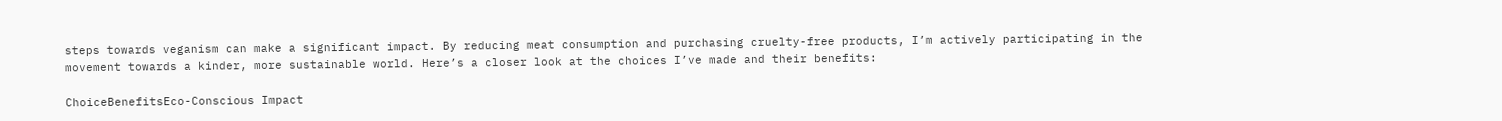steps towards veganism can make a significant impact. By reducing meat consumption and purchasing cruelty-free products, I’m actively participating in the movement towards a kinder, more sustainable world. Here’s a closer look at the choices I’ve made and their benefits:

ChoiceBenefitsEco-Conscious Impact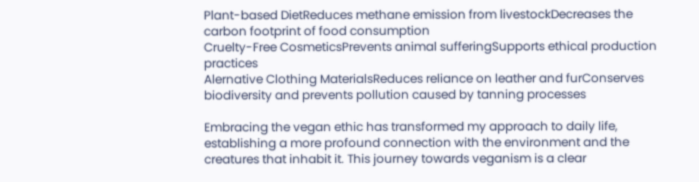Plant-based DietReduces methane emission from livestockDecreases the carbon footprint of food consumption
Cruelty-Free CosmeticsPrevents animal sufferingSupports ethical production practices
Alernative Clothing MaterialsReduces reliance on leather and furConserves biodiversity and prevents pollution caused by tanning processes

Embracing the vegan ethic has transformed my approach to daily life, establishing a more profound connection with the environment and the creatures that inhabit it. This journey towards veganism is a clear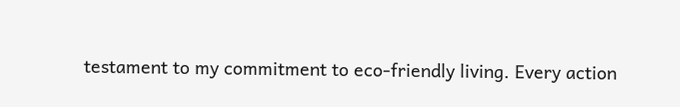testament to my commitment to eco-friendly living. Every action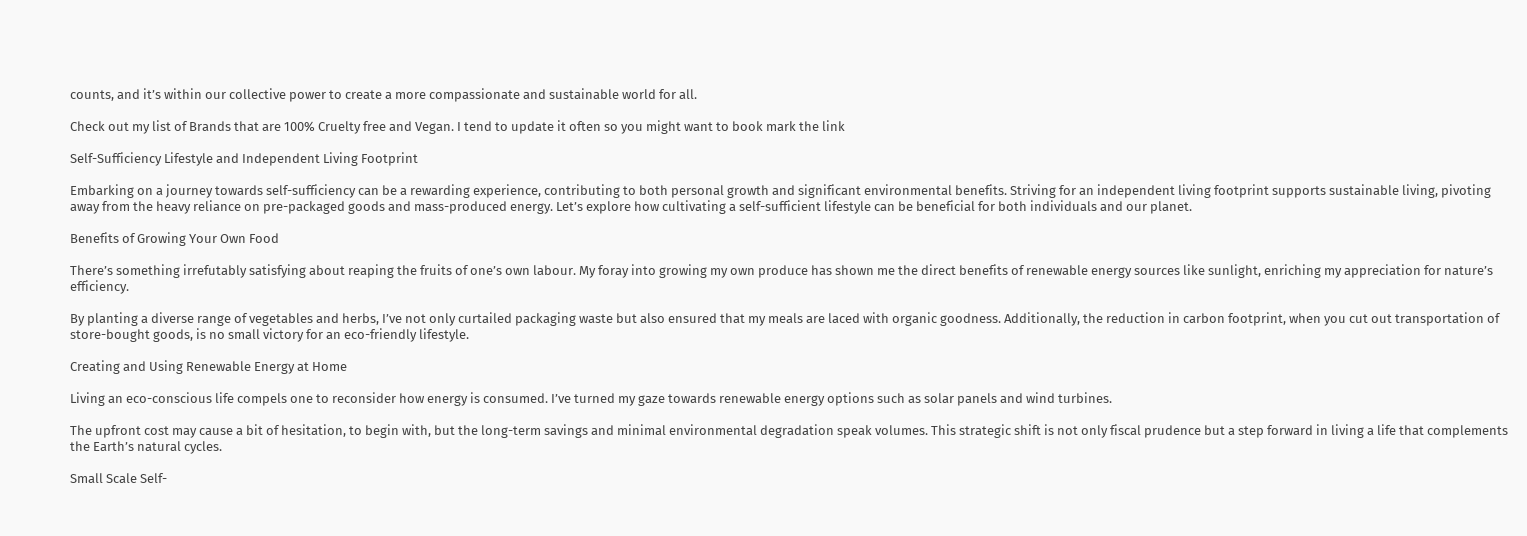counts, and it’s within our collective power to create a more compassionate and sustainable world for all.

Check out my list of Brands that are 100% Cruelty free and Vegan. I tend to update it often so you might want to book mark the link

Self-Sufficiency Lifestyle and Independent Living Footprint

Embarking on a journey towards self-sufficiency can be a rewarding experience, contributing to both personal growth and significant environmental benefits. Striving for an independent living footprint supports sustainable living, pivoting away from the heavy reliance on pre-packaged goods and mass-produced energy. Let’s explore how cultivating a self-sufficient lifestyle can be beneficial for both individuals and our planet.

Benefits of Growing Your Own Food

There’s something irrefutably satisfying about reaping the fruits of one’s own labour. My foray into growing my own produce has shown me the direct benefits of renewable energy sources like sunlight, enriching my appreciation for nature’s efficiency.

By planting a diverse range of vegetables and herbs, I’ve not only curtailed packaging waste but also ensured that my meals are laced with organic goodness. Additionally, the reduction in carbon footprint, when you cut out transportation of store-bought goods, is no small victory for an eco-friendly lifestyle.

Creating and Using Renewable Energy at Home

Living an eco-conscious life compels one to reconsider how energy is consumed. I’ve turned my gaze towards renewable energy options such as solar panels and wind turbines.

The upfront cost may cause a bit of hesitation, to begin with, but the long-term savings and minimal environmental degradation speak volumes. This strategic shift is not only fiscal prudence but a step forward in living a life that complements the Earth’s natural cycles.

Small Scale Self-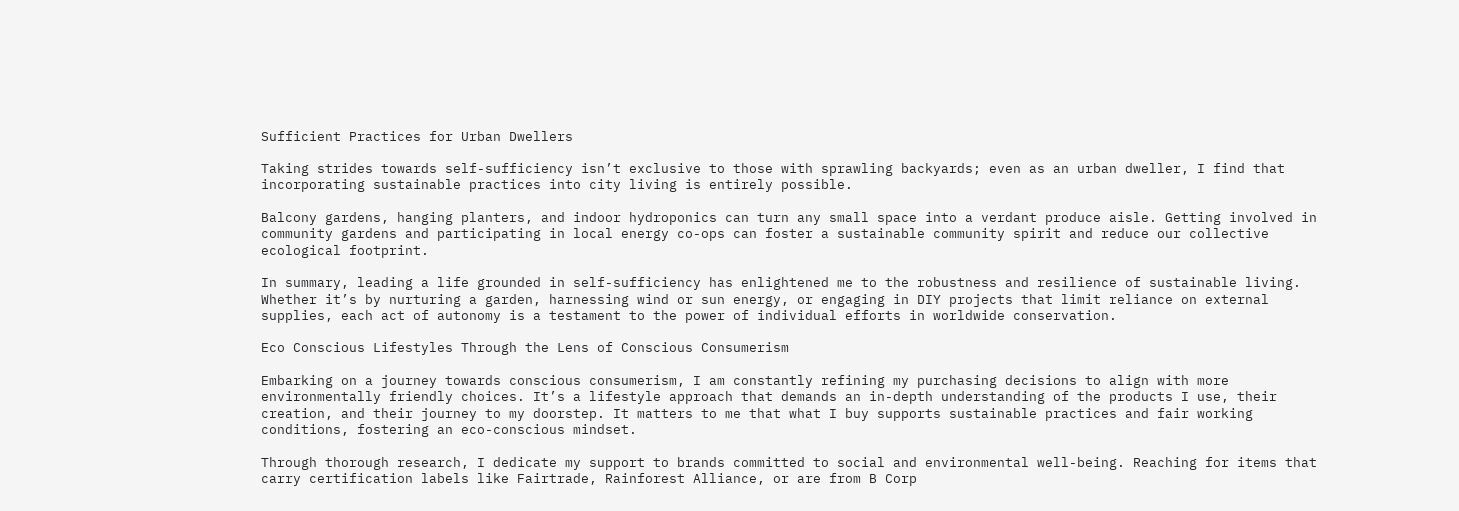Sufficient Practices for Urban Dwellers

Taking strides towards self-sufficiency isn’t exclusive to those with sprawling backyards; even as an urban dweller, I find that incorporating sustainable practices into city living is entirely possible.

Balcony gardens, hanging planters, and indoor hydroponics can turn any small space into a verdant produce aisle. Getting involved in community gardens and participating in local energy co-ops can foster a sustainable community spirit and reduce our collective ecological footprint.

In summary, leading a life grounded in self-sufficiency has enlightened me to the robustness and resilience of sustainable living. Whether it’s by nurturing a garden, harnessing wind or sun energy, or engaging in DIY projects that limit reliance on external supplies, each act of autonomy is a testament to the power of individual efforts in worldwide conservation.

Eco Conscious Lifestyles Through the Lens of Conscious Consumerism

Embarking on a journey towards conscious consumerism, I am constantly refining my purchasing decisions to align with more environmentally friendly choices. It’s a lifestyle approach that demands an in-depth understanding of the products I use, their creation, and their journey to my doorstep. It matters to me that what I buy supports sustainable practices and fair working conditions, fostering an eco-conscious mindset.

Through thorough research, I dedicate my support to brands committed to social and environmental well-being. Reaching for items that carry certification labels like Fairtrade, Rainforest Alliance, or are from B Corp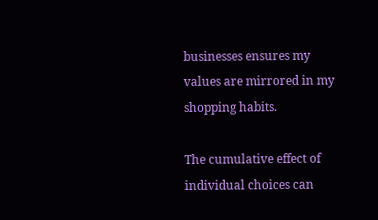businesses ensures my values are mirrored in my shopping habits.

The cumulative effect of individual choices can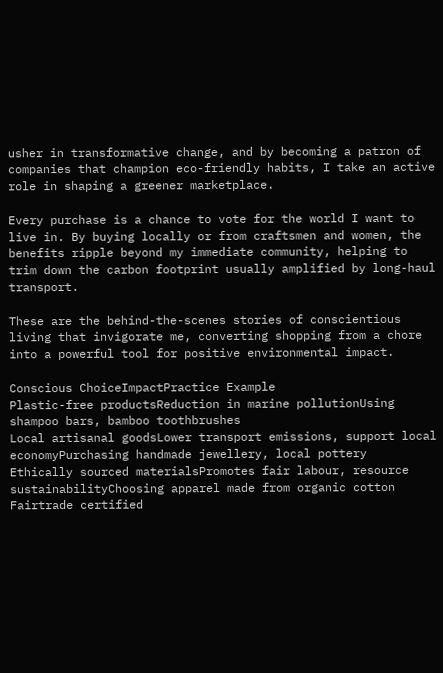usher in transformative change, and by becoming a patron of companies that champion eco-friendly habits, I take an active role in shaping a greener marketplace.

Every purchase is a chance to vote for the world I want to live in. By buying locally or from craftsmen and women, the benefits ripple beyond my immediate community, helping to trim down the carbon footprint usually amplified by long-haul transport.

These are the behind-the-scenes stories of conscientious living that invigorate me, converting shopping from a chore into a powerful tool for positive environmental impact.

Conscious ChoiceImpactPractice Example
Plastic-free productsReduction in marine pollutionUsing shampoo bars, bamboo toothbrushes
Local artisanal goodsLower transport emissions, support local economyPurchasing handmade jewellery, local pottery
Ethically sourced materialsPromotes fair labour, resource sustainabilityChoosing apparel made from organic cotton
Fairtrade certified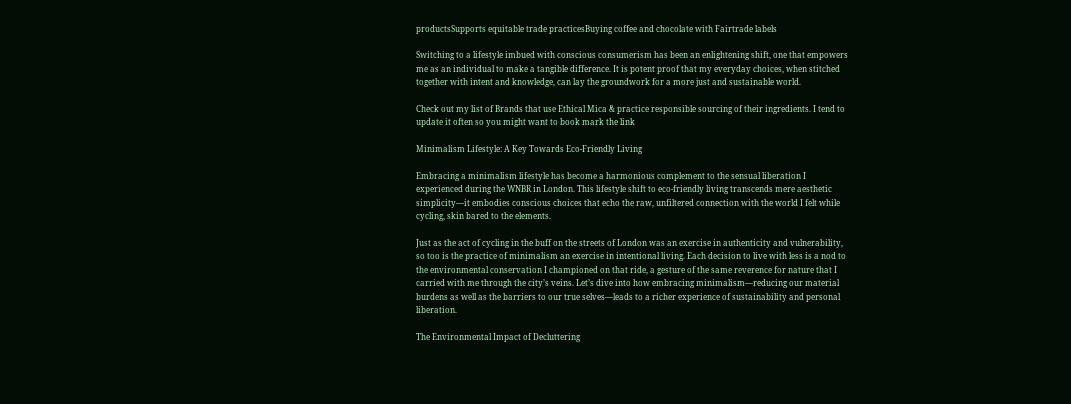productsSupports equitable trade practicesBuying coffee and chocolate with Fairtrade labels

Switching to a lifestyle imbued with conscious consumerism has been an enlightening shift, one that empowers me as an individual to make a tangible difference. It is potent proof that my everyday choices, when stitched together with intent and knowledge, can lay the groundwork for a more just and sustainable world.

Check out my list of Brands that use Ethical Mica & practice responsible sourcing of their ingredients. I tend to update it often so you might want to book mark the link

Minimalism Lifestyle: A Key Towards Eco-Friendly Living

Embracing a minimalism lifestyle has become a harmonious complement to the sensual liberation I experienced during the WNBR in London. This lifestyle shift to eco-friendly living transcends mere aesthetic simplicity—it embodies conscious choices that echo the raw, unfiltered connection with the world I felt while cycling, skin bared to the elements.

Just as the act of cycling in the buff on the streets of London was an exercise in authenticity and vulnerability, so too is the practice of minimalism an exercise in intentional living. Each decision to live with less is a nod to the environmental conservation I championed on that ride, a gesture of the same reverence for nature that I carried with me through the city’s veins. Let’s dive into how embracing minimalism—reducing our material burdens as well as the barriers to our true selves—leads to a richer experience of sustainability and personal liberation.

The Environmental Impact of Decluttering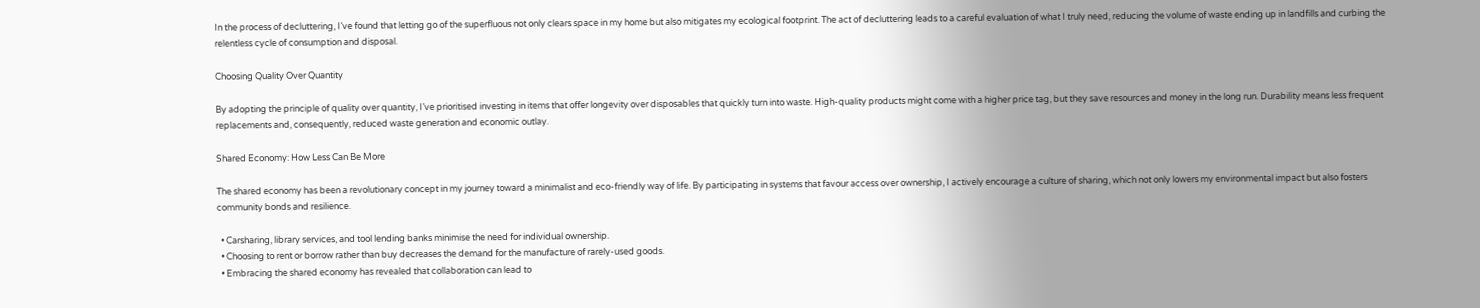In the process of decluttering, I’ve found that letting go of the superfluous not only clears space in my home but also mitigates my ecological footprint. The act of decluttering leads to a careful evaluation of what I truly need, reducing the volume of waste ending up in landfills and curbing the relentless cycle of consumption and disposal.

Choosing Quality Over Quantity

By adopting the principle of quality over quantity, I’ve prioritised investing in items that offer longevity over disposables that quickly turn into waste. High-quality products might come with a higher price tag, but they save resources and money in the long run. Durability means less frequent replacements and, consequently, reduced waste generation and economic outlay.

Shared Economy: How Less Can Be More

The shared economy has been a revolutionary concept in my journey toward a minimalist and eco-friendly way of life. By participating in systems that favour access over ownership, I actively encourage a culture of sharing, which not only lowers my environmental impact but also fosters community bonds and resilience.

  • Carsharing, library services, and tool lending banks minimise the need for individual ownership.
  • Choosing to rent or borrow rather than buy decreases the demand for the manufacture of rarely-used goods.
  • Embracing the shared economy has revealed that collaboration can lead to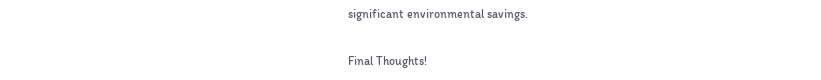significant environmental savings.

Final Thoughts!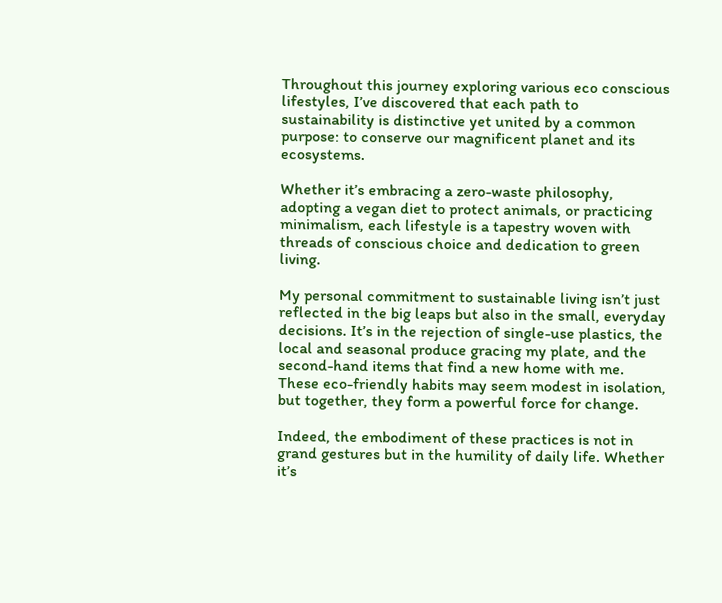Throughout this journey exploring various eco conscious lifestyles, I’ve discovered that each path to sustainability is distinctive yet united by a common purpose: to conserve our magnificent planet and its ecosystems.

Whether it’s embracing a zero-waste philosophy, adopting a vegan diet to protect animals, or practicing minimalism, each lifestyle is a tapestry woven with threads of conscious choice and dedication to green living.

My personal commitment to sustainable living isn’t just reflected in the big leaps but also in the small, everyday decisions. It’s in the rejection of single-use plastics, the local and seasonal produce gracing my plate, and the second-hand items that find a new home with me. These eco-friendly habits may seem modest in isolation, but together, they form a powerful force for change.

Indeed, the embodiment of these practices is not in grand gestures but in the humility of daily life. Whether it’s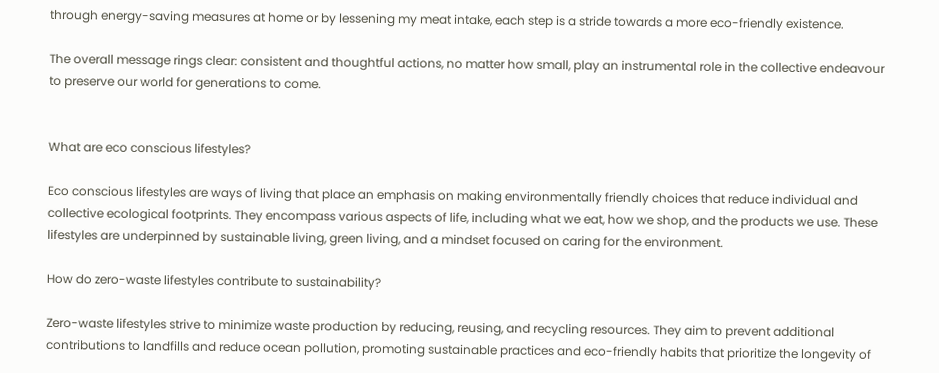through energy-saving measures at home or by lessening my meat intake, each step is a stride towards a more eco-friendly existence.

The overall message rings clear: consistent and thoughtful actions, no matter how small, play an instrumental role in the collective endeavour to preserve our world for generations to come.


What are eco conscious lifestyles?

Eco conscious lifestyles are ways of living that place an emphasis on making environmentally friendly choices that reduce individual and collective ecological footprints. They encompass various aspects of life, including what we eat, how we shop, and the products we use. These lifestyles are underpinned by sustainable living, green living, and a mindset focused on caring for the environment.

How do zero-waste lifestyles contribute to sustainability?

Zero-waste lifestyles strive to minimize waste production by reducing, reusing, and recycling resources. They aim to prevent additional contributions to landfills and reduce ocean pollution, promoting sustainable practices and eco-friendly habits that prioritize the longevity of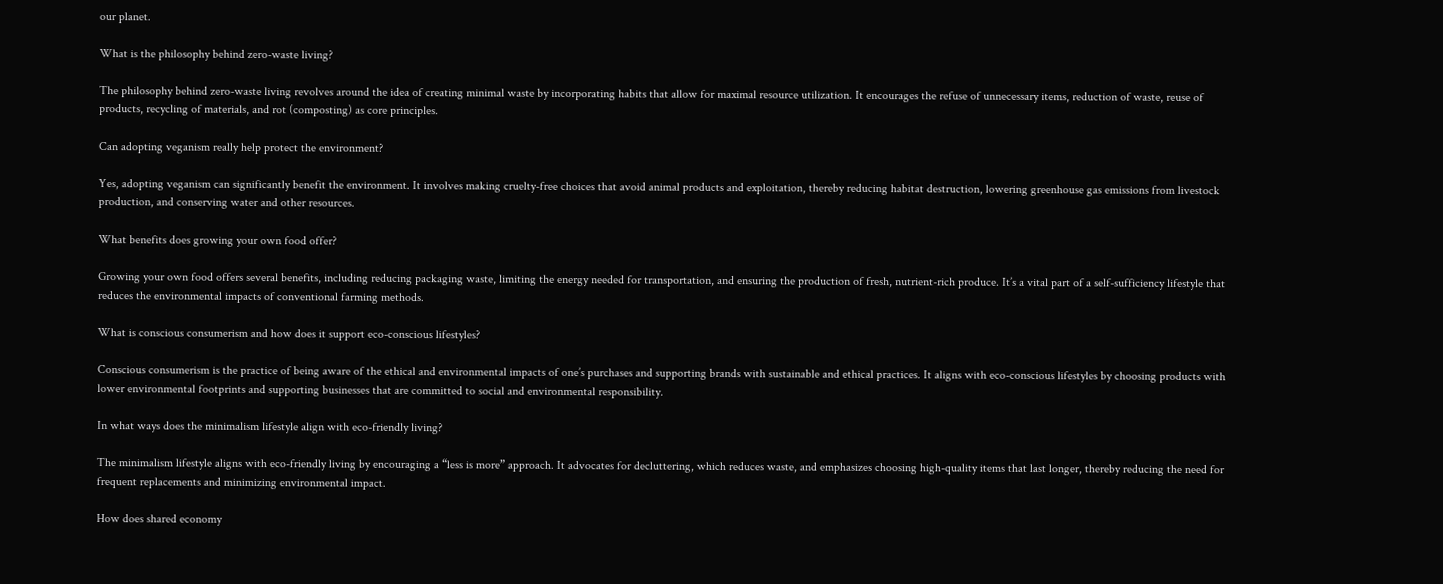our planet.

What is the philosophy behind zero-waste living?

The philosophy behind zero-waste living revolves around the idea of creating minimal waste by incorporating habits that allow for maximal resource utilization. It encourages the refuse of unnecessary items, reduction of waste, reuse of products, recycling of materials, and rot (composting) as core principles.

Can adopting veganism really help protect the environment?

Yes, adopting veganism can significantly benefit the environment. It involves making cruelty-free choices that avoid animal products and exploitation, thereby reducing habitat destruction, lowering greenhouse gas emissions from livestock production, and conserving water and other resources.

What benefits does growing your own food offer?

Growing your own food offers several benefits, including reducing packaging waste, limiting the energy needed for transportation, and ensuring the production of fresh, nutrient-rich produce. It’s a vital part of a self-sufficiency lifestyle that reduces the environmental impacts of conventional farming methods.

What is conscious consumerism and how does it support eco-conscious lifestyles?

Conscious consumerism is the practice of being aware of the ethical and environmental impacts of one’s purchases and supporting brands with sustainable and ethical practices. It aligns with eco-conscious lifestyles by choosing products with lower environmental footprints and supporting businesses that are committed to social and environmental responsibility.

In what ways does the minimalism lifestyle align with eco-friendly living?

The minimalism lifestyle aligns with eco-friendly living by encouraging a “less is more” approach. It advocates for decluttering, which reduces waste, and emphasizes choosing high-quality items that last longer, thereby reducing the need for frequent replacements and minimizing environmental impact.

How does shared economy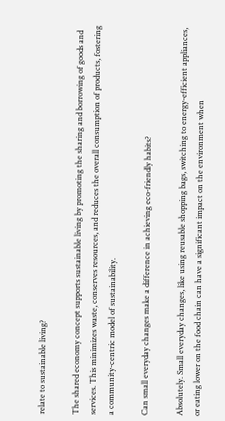relate to sustainable living?

The shared economy concept supports sustainable living by promoting the sharing and borrowing of goods and services. This minimizes waste, conserves resources, and reduces the overall consumption of products, fostering a community-centric model of sustainability.

Can small everyday changes make a difference in achieving eco-friendly habits?

Absolutely. Small everyday changes, like using reusable shopping bags, switching to energy-efficient appliances, or eating lower on the food chain can have a significant impact on the environment when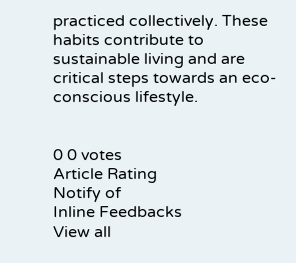practiced collectively. These habits contribute to sustainable living and are critical steps towards an eco-conscious lifestyle.


0 0 votes
Article Rating
Notify of
Inline Feedbacks
View all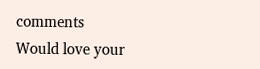comments
Would love your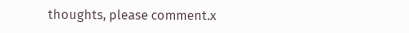thoughts, please comment.x